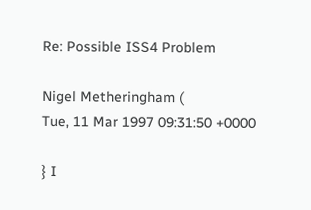Re: Possible ISS4 Problem

Nigel Metheringham (
Tue, 11 Mar 1997 09:31:50 +0000

} I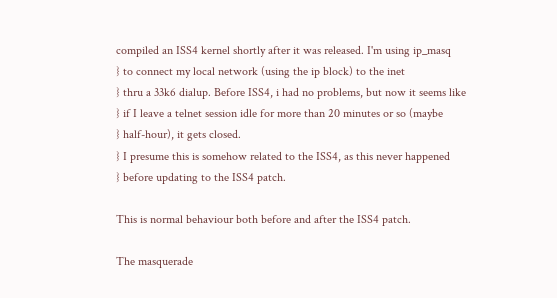compiled an ISS4 kernel shortly after it was released. I'm using ip_masq
} to connect my local network (using the ip block) to the inet
} thru a 33k6 dialup. Before ISS4, i had no problems, but now it seems like
} if I leave a telnet session idle for more than 20 minutes or so (maybe
} half-hour), it gets closed.
} I presume this is somehow related to the ISS4, as this never happened
} before updating to the ISS4 patch.

This is normal behaviour both before and after the ISS4 patch.

The masquerade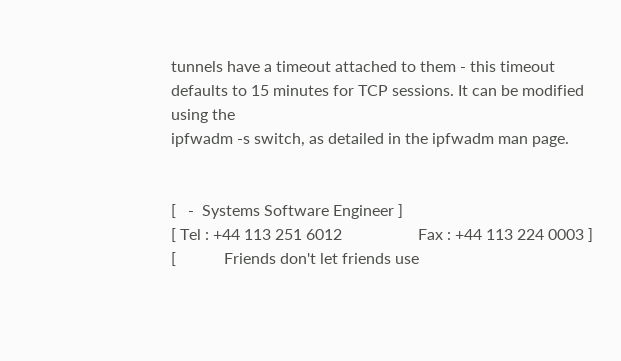tunnels have a timeout attached to them - this timeout
defaults to 15 minutes for TCP sessions. It can be modified using the
ipfwadm -s switch, as detailed in the ipfwadm man page.


[   -  Systems Software Engineer ]
[ Tel : +44 113 251 6012                   Fax : +44 113 224 0003 ]
[            Friends don't let friends use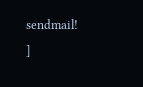sendmail!              ]